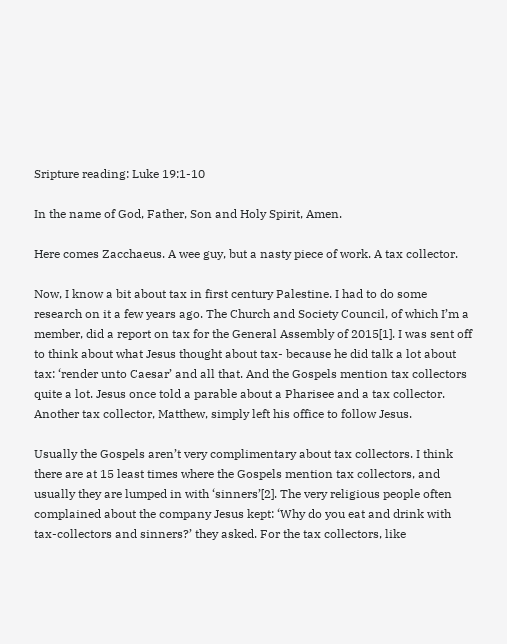Sripture reading: Luke 19:1-10

In the name of God, Father, Son and Holy Spirit, Amen.

Here comes Zacchaeus. A wee guy, but a nasty piece of work. A tax collector.

Now, I know a bit about tax in first century Palestine. I had to do some research on it a few years ago. The Church and Society Council, of which I’m a member, did a report on tax for the General Assembly of 2015[1]. I was sent off to think about what Jesus thought about tax- because he did talk a lot about tax: ‘render unto Caesar’ and all that. And the Gospels mention tax collectors quite a lot. Jesus once told a parable about a Pharisee and a tax collector. Another tax collector, Matthew, simply left his office to follow Jesus.

Usually the Gospels aren’t very complimentary about tax collectors. I think there are at 15 least times where the Gospels mention tax collectors, and usually they are lumped in with ‘sinners’[2]. The very religious people often complained about the company Jesus kept: ‘Why do you eat and drink with tax-collectors and sinners?’ they asked. For the tax collectors, like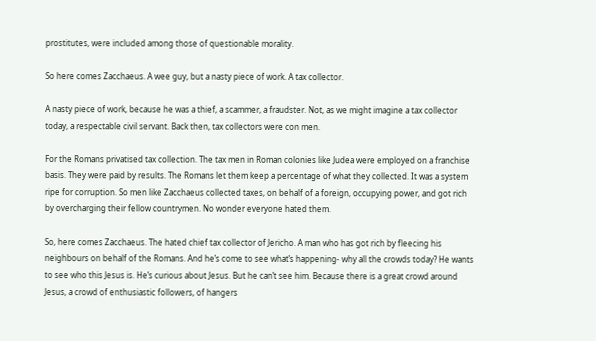prostitutes, were included among those of questionable morality.

So here comes Zacchaeus. A wee guy, but a nasty piece of work. A tax collector.

A nasty piece of work, because he was a thief, a scammer, a fraudster. Not, as we might imagine a tax collector today, a respectable civil servant. Back then, tax collectors were con men.

For the Romans privatised tax collection. The tax men in Roman colonies like Judea were employed on a franchise basis. They were paid by results. The Romans let them keep a percentage of what they collected. It was a system ripe for corruption. So men like Zacchaeus collected taxes, on behalf of a foreign, occupying power, and got rich by overcharging their fellow countrymen. No wonder everyone hated them.

So, here comes Zacchaeus. The hated chief tax collector of Jericho. A man who has got rich by fleecing his neighbours on behalf of the Romans. And he’s come to see what’s happening- why all the crowds today? He wants to see who this Jesus is. He’s curious about Jesus. But he can’t see him. Because there is a great crowd around Jesus, a crowd of enthusiastic followers, of hangers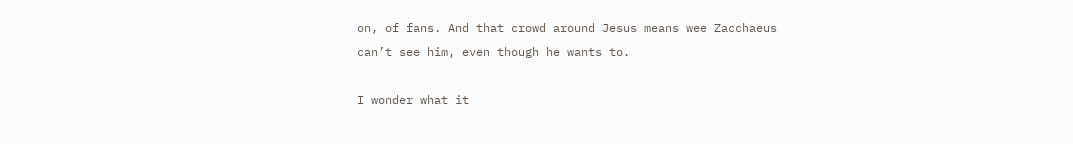on, of fans. And that crowd around Jesus means wee Zacchaeus can’t see him, even though he wants to.

I wonder what it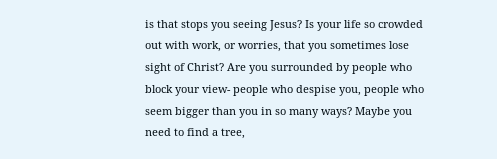is that stops you seeing Jesus? Is your life so crowded out with work, or worries, that you sometimes lose sight of Christ? Are you surrounded by people who block your view- people who despise you, people who seem bigger than you in so many ways? Maybe you need to find a tree,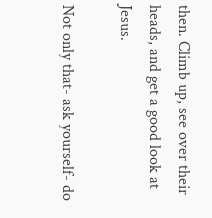then. Climb up, see over their heads, and get a good look at Jesus.

Not only that- ask yourself- do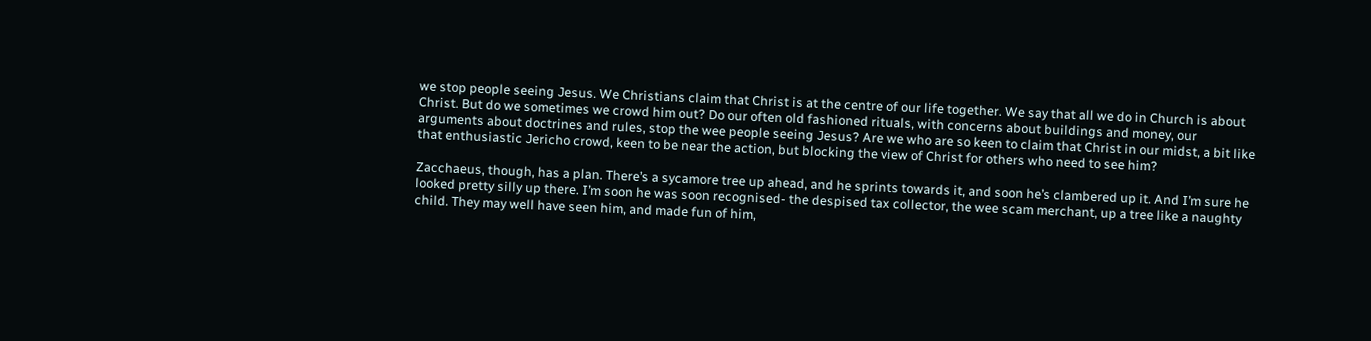we stop people seeing Jesus. We Christians claim that Christ is at the centre of our life together. We say that all we do in Church is about Christ. But do we sometimes we crowd him out? Do our often old fashioned rituals, with concerns about buildings and money, our arguments about doctrines and rules, stop the wee people seeing Jesus? Are we who are so keen to claim that Christ in our midst, a bit like that enthusiastic Jericho crowd, keen to be near the action, but blocking the view of Christ for others who need to see him?

Zacchaeus, though, has a plan. There’s a sycamore tree up ahead, and he sprints towards it, and soon he’s clambered up it. And I’m sure he looked pretty silly up there. I’m soon he was soon recognised- the despised tax collector, the wee scam merchant, up a tree like a naughty child. They may well have seen him, and made fun of him,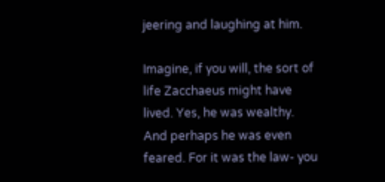jeering and laughing at him.

Imagine, if you will, the sort of life Zacchaeus might have lived. Yes, he was wealthy. And perhaps he was even feared. For it was the law- you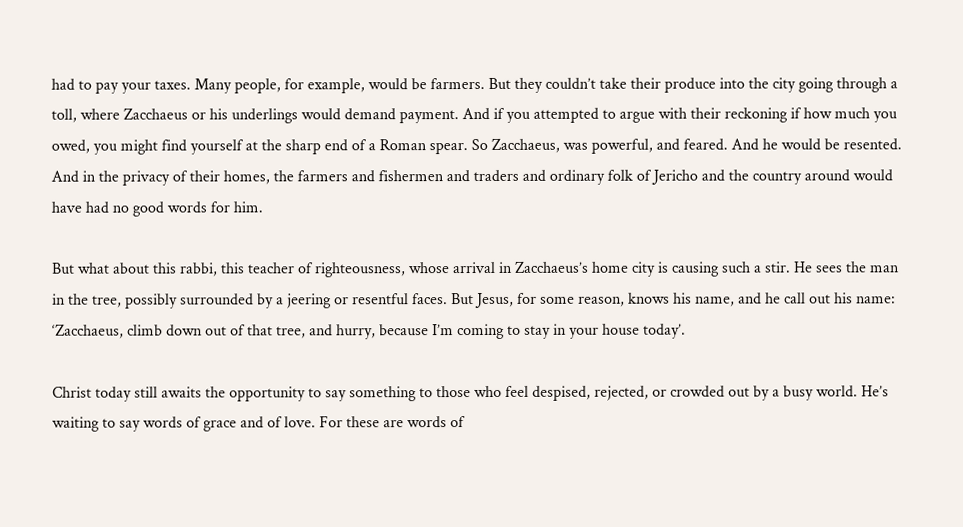had to pay your taxes. Many people, for example, would be farmers. But they couldn’t take their produce into the city going through a toll, where Zacchaeus or his underlings would demand payment. And if you attempted to argue with their reckoning if how much you owed, you might find yourself at the sharp end of a Roman spear. So Zacchaeus, was powerful, and feared. And he would be resented. And in the privacy of their homes, the farmers and fishermen and traders and ordinary folk of Jericho and the country around would have had no good words for him.

But what about this rabbi, this teacher of righteousness, whose arrival in Zacchaeus’s home city is causing such a stir. He sees the man in the tree, possibly surrounded by a jeering or resentful faces. But Jesus, for some reason, knows his name, and he call out his name: ‘Zacchaeus, climb down out of that tree, and hurry, because I’m coming to stay in your house today’.

Christ today still awaits the opportunity to say something to those who feel despised, rejected, or crowded out by a busy world. He’s waiting to say words of grace and of love. For these are words of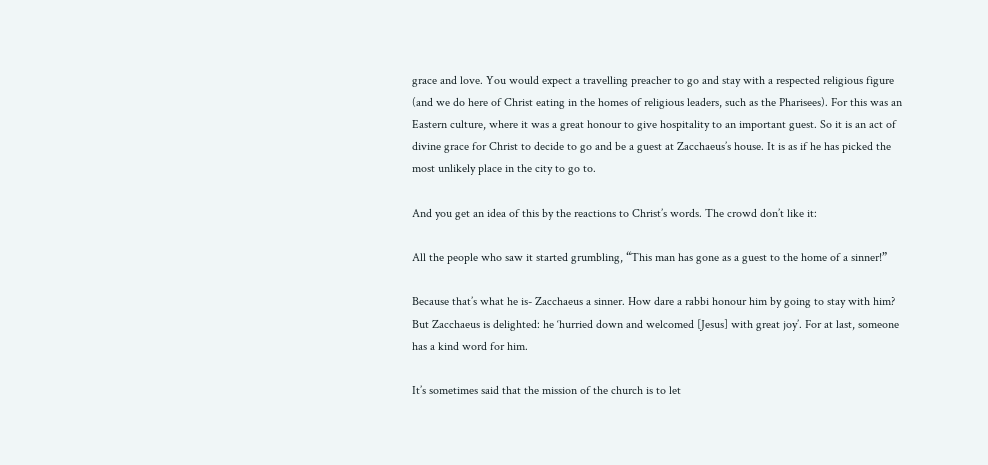grace and love. You would expect a travelling preacher to go and stay with a respected religious figure (and we do here of Christ eating in the homes of religious leaders, such as the Pharisees). For this was an Eastern culture, where it was a great honour to give hospitality to an important guest. So it is an act of divine grace for Christ to decide to go and be a guest at Zacchaeus’s house. It is as if he has picked the most unlikely place in the city to go to.

And you get an idea of this by the reactions to Christ’s words. The crowd don’t like it:

All the people who saw it started grumbling, “This man has gone as a guest to the home of a sinner!”

Because that’s what he is- Zacchaeus a sinner. How dare a rabbi honour him by going to stay with him? But Zacchaeus is delighted: he ‘hurried down and welcomed [Jesus] with great joy’. For at last, someone has a kind word for him.

It’s sometimes said that the mission of the church is to let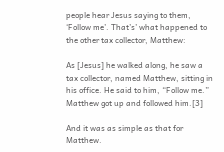people hear Jesus saying to them, ‘Follow me’. That’s’ what happened to the other tax collector, Matthew:

As [Jesus] he walked along, he saw a tax collector, named Matthew, sitting in his office. He said to him, “Follow me.” Matthew got up and followed him.[3]

And it was as simple as that for Matthew.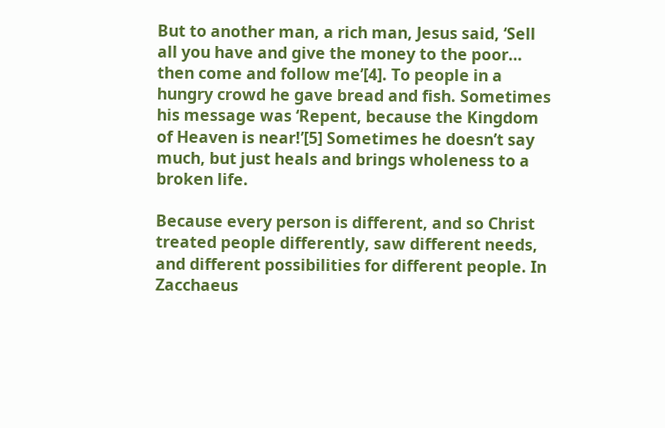But to another man, a rich man, Jesus said, ‘Sell all you have and give the money to the poor… then come and follow me’[4]. To people in a hungry crowd he gave bread and fish. Sometimes his message was ‘Repent, because the Kingdom of Heaven is near!’[5] Sometimes he doesn’t say much, but just heals and brings wholeness to a broken life.

Because every person is different, and so Christ treated people differently, saw different needs, and different possibilities for different people. In Zacchaeus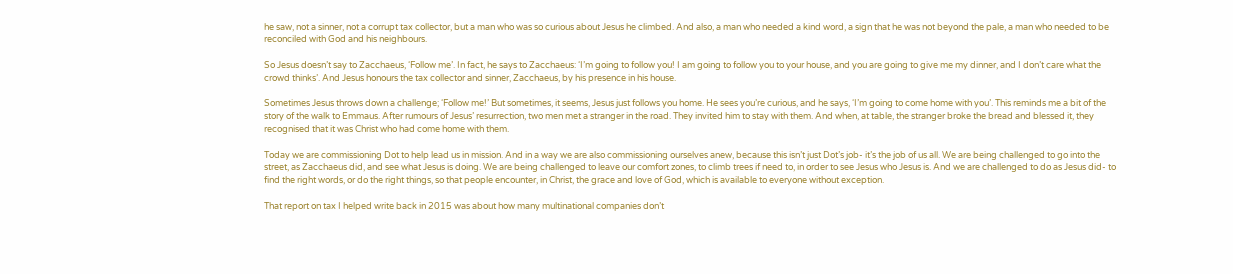he saw, not a sinner, not a corrupt tax collector, but a man who was so curious about Jesus he climbed. And also, a man who needed a kind word, a sign that he was not beyond the pale, a man who needed to be reconciled with God and his neighbours.

So Jesus doesn’t say to Zacchaeus, ‘Follow me’. In fact, he says to Zacchaeus: ‘I’m going to follow you! I am going to follow you to your house, and you are going to give me my dinner, and I don’t care what the crowd thinks’. And Jesus honours the tax collector and sinner, Zacchaeus, by his presence in his house.

Sometimes Jesus throws down a challenge; ‘Follow me!’ But sometimes, it seems, Jesus just follows you home. He sees you’re curious, and he says, ‘I’m going to come home with you’. This reminds me a bit of the story of the walk to Emmaus. After rumours of Jesus’ resurrection, two men met a stranger in the road. They invited him to stay with them. And when, at table, the stranger broke the bread and blessed it, they recognised that it was Christ who had come home with them.

Today we are commissioning Dot to help lead us in mission. And in a way we are also commissioning ourselves anew, because this isn’t just Dot’s job- it’s the job of us all. We are being challenged to go into the street, as Zacchaeus did, and see what Jesus is doing. We are being challenged to leave our comfort zones, to climb trees if need to, in order to see Jesus who Jesus is. And we are challenged to do as Jesus did- to find the right words, or do the right things, so that people encounter, in Christ, the grace and love of God, which is available to everyone without exception.

That report on tax I helped write back in 2015 was about how many multinational companies don’t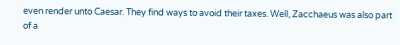even render unto Caesar. They find ways to avoid their taxes. Well, Zacchaeus was also part of a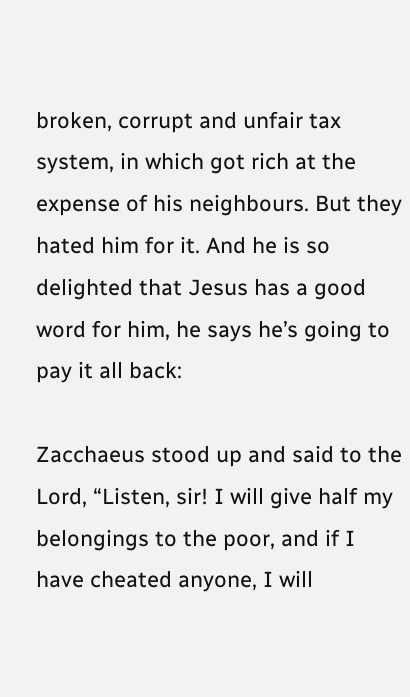broken, corrupt and unfair tax system, in which got rich at the expense of his neighbours. But they hated him for it. And he is so delighted that Jesus has a good word for him, he says he’s going to pay it all back:

Zacchaeus stood up and said to the Lord, “Listen, sir! I will give half my belongings to the poor, and if I have cheated anyone, I will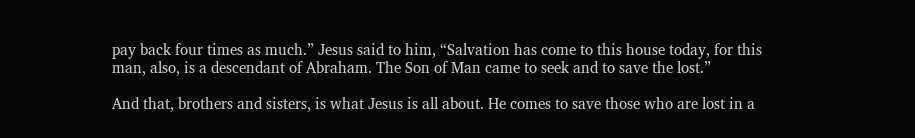pay back four times as much.” Jesus said to him, “Salvation has come to this house today, for this man, also, is a descendant of Abraham. The Son of Man came to seek and to save the lost.”

And that, brothers and sisters, is what Jesus is all about. He comes to save those who are lost in a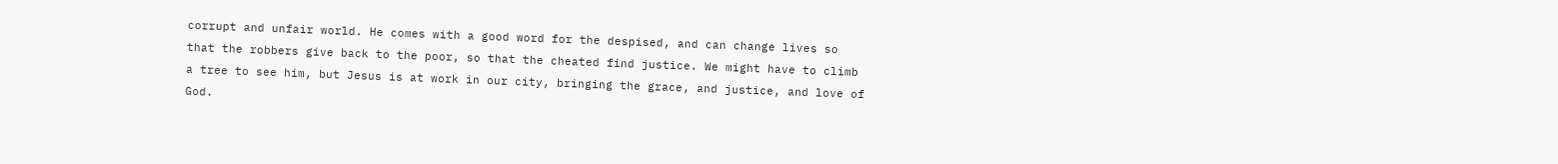corrupt and unfair world. He comes with a good word for the despised, and can change lives so that the robbers give back to the poor, so that the cheated find justice. We might have to climb a tree to see him, but Jesus is at work in our city, bringing the grace, and justice, and love of God.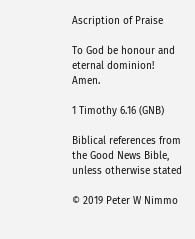Ascription of Praise

To God be honour and eternal dominion! Amen.

1 Timothy 6.16 (GNB)

Biblical references from the Good News Bible, unless otherwise stated

© 2019 Peter W Nimmo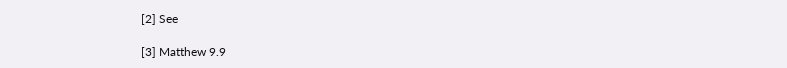[2] See

[3] Matthew 9.9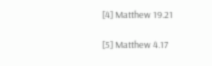[4] Matthew 19.21

[5] Matthew 4.17